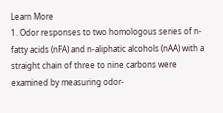Learn More
1. Odor responses to two homologous series of n-fatty acids (nFA) and n-aliphatic alcohols (nAA) with a straight chain of three to nine carbons were examined by measuring odor-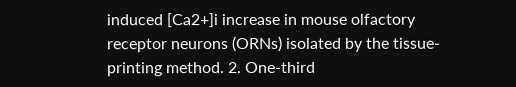induced [Ca2+]i increase in mouse olfactory receptor neurons (ORNs) isolated by the tissue-printing method. 2. One-third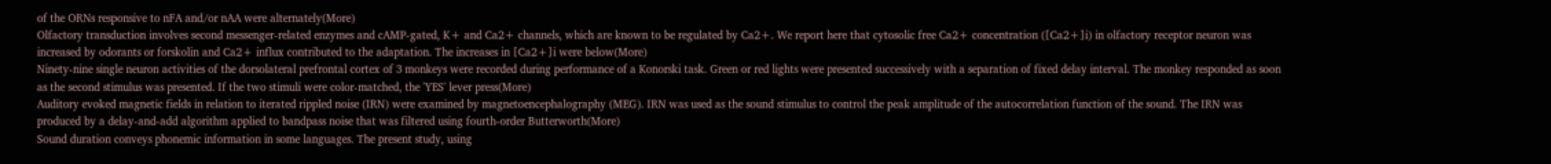of the ORNs responsive to nFA and/or nAA were alternately(More)
Olfactory transduction involves second messenger-related enzymes and cAMP-gated, K+ and Ca2+ channels, which are known to be regulated by Ca2+. We report here that cytosolic free Ca2+ concentration ([Ca2+]i) in olfactory receptor neuron was increased by odorants or forskolin and Ca2+ influx contributed to the adaptation. The increases in [Ca2+]i were below(More)
Ninety-nine single neuron activities of the dorsolateral prefrontal cortex of 3 monkeys were recorded during performance of a Konorski task. Green or red lights were presented successively with a separation of fixed delay interval. The monkey responded as soon as the second stimulus was presented. If the two stimuli were color-matched, the 'YES' lever press(More)
Auditory evoked magnetic fields in relation to iterated rippled noise (IRN) were examined by magnetoencephalography (MEG). IRN was used as the sound stimulus to control the peak amplitude of the autocorrelation function of the sound. The IRN was produced by a delay-and-add algorithm applied to bandpass noise that was filtered using fourth-order Butterworth(More)
Sound duration conveys phonemic information in some languages. The present study, using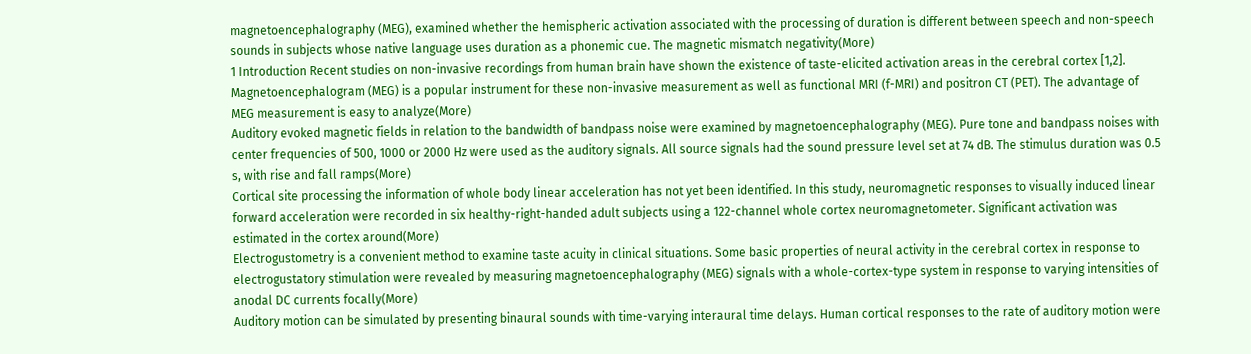magnetoencephalography (MEG), examined whether the hemispheric activation associated with the processing of duration is different between speech and non-speech sounds in subjects whose native language uses duration as a phonemic cue. The magnetic mismatch negativity(More)
1 Introduction Recent studies on non-invasive recordings from human brain have shown the existence of taste-elicited activation areas in the cerebral cortex [1,2]. Magnetoencephalogram (MEG) is a popular instrument for these non-invasive measurement as well as functional MRI (f-MRI) and positron CT (PET). The advantage of MEG measurement is easy to analyze(More)
Auditory evoked magnetic fields in relation to the bandwidth of bandpass noise were examined by magnetoencephalography (MEG). Pure tone and bandpass noises with center frequencies of 500, 1000 or 2000 Hz were used as the auditory signals. All source signals had the sound pressure level set at 74 dB. The stimulus duration was 0.5 s, with rise and fall ramps(More)
Cortical site processing the information of whole body linear acceleration has not yet been identified. In this study, neuromagnetic responses to visually induced linear forward acceleration were recorded in six healthy-right-handed adult subjects using a 122-channel whole cortex neuromagnetometer. Significant activation was estimated in the cortex around(More)
Electrogustometry is a convenient method to examine taste acuity in clinical situations. Some basic properties of neural activity in the cerebral cortex in response to electrogustatory stimulation were revealed by measuring magnetoencephalography (MEG) signals with a whole-cortex-type system in response to varying intensities of anodal DC currents focally(More)
Auditory motion can be simulated by presenting binaural sounds with time-varying interaural time delays. Human cortical responses to the rate of auditory motion were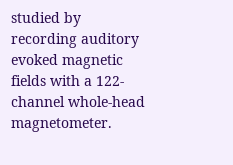studied by recording auditory evoked magnetic fields with a 122-channel whole-head magnetometer.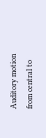Auditory motion from central to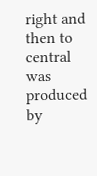right and then to central was produced by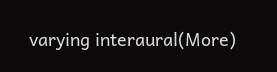varying interaural(More)